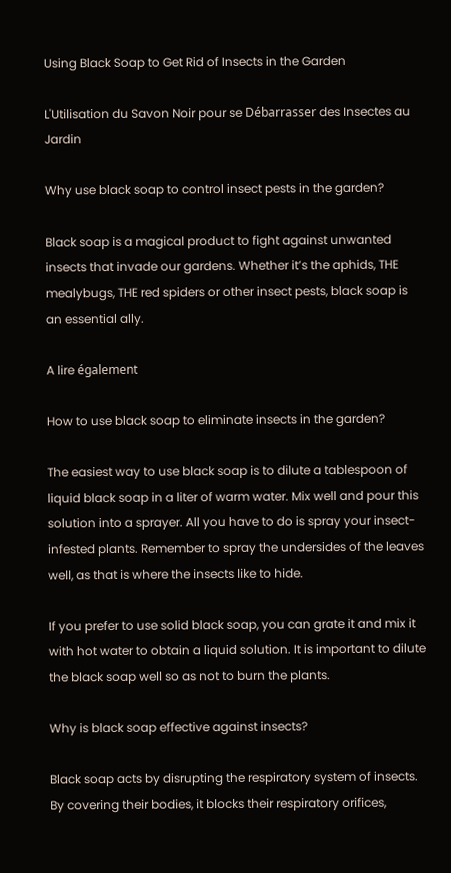Using Black Soap to Get Rid of Insects in the Garden

L'Utilisation du Savon Noir pour se Débarrasser des Insectes au Jardin

Why use black soap to control insect pests in the garden?

Black soap is a magical product to fight against unwanted insects that invade our gardens. Whether it’s the aphids, THE mealybugs, THE red spiders or other insect pests, black soap is an essential ally.

A lire également

How to use black soap to eliminate insects in the garden?

The easiest way to use black soap is to dilute a tablespoon of liquid black soap in a liter of warm water. Mix well and pour this solution into a sprayer. All you have to do is spray your insect-infested plants. Remember to spray the undersides of the leaves well, as that is where the insects like to hide.

If you prefer to use solid black soap, you can grate it and mix it with hot water to obtain a liquid solution. It is important to dilute the black soap well so as not to burn the plants.

Why is black soap effective against insects?

Black soap acts by disrupting the respiratory system of insects. By covering their bodies, it blocks their respiratory orifices,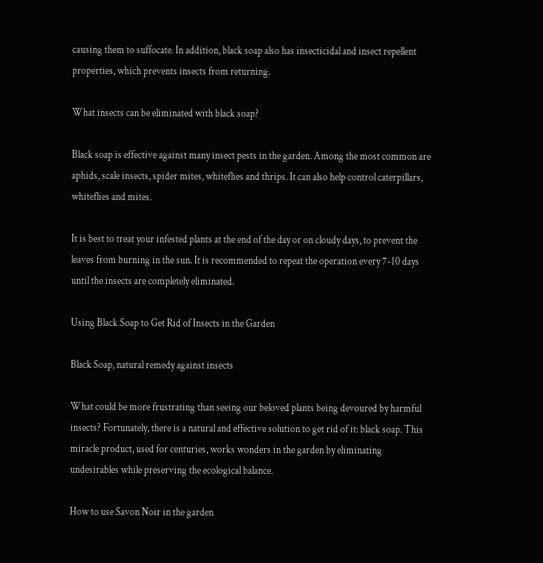causing them to suffocate. In addition, black soap also has insecticidal and insect repellent properties, which prevents insects from returning.

What insects can be eliminated with black soap?

Black soap is effective against many insect pests in the garden. Among the most common are aphids, scale insects, spider mites, whiteflies and thrips. It can also help control caterpillars, whiteflies and mites.

It is best to treat your infested plants at the end of the day or on cloudy days, to prevent the leaves from burning in the sun. It is recommended to repeat the operation every 7-10 days until the insects are completely eliminated.

Using Black Soap to Get Rid of Insects in the Garden

Black Soap, natural remedy against insects

What could be more frustrating than seeing our beloved plants being devoured by harmful insects? Fortunately, there is a natural and effective solution to get rid of it: black soap. This miracle product, used for centuries, works wonders in the garden by eliminating undesirables while preserving the ecological balance.

How to use Savon Noir in the garden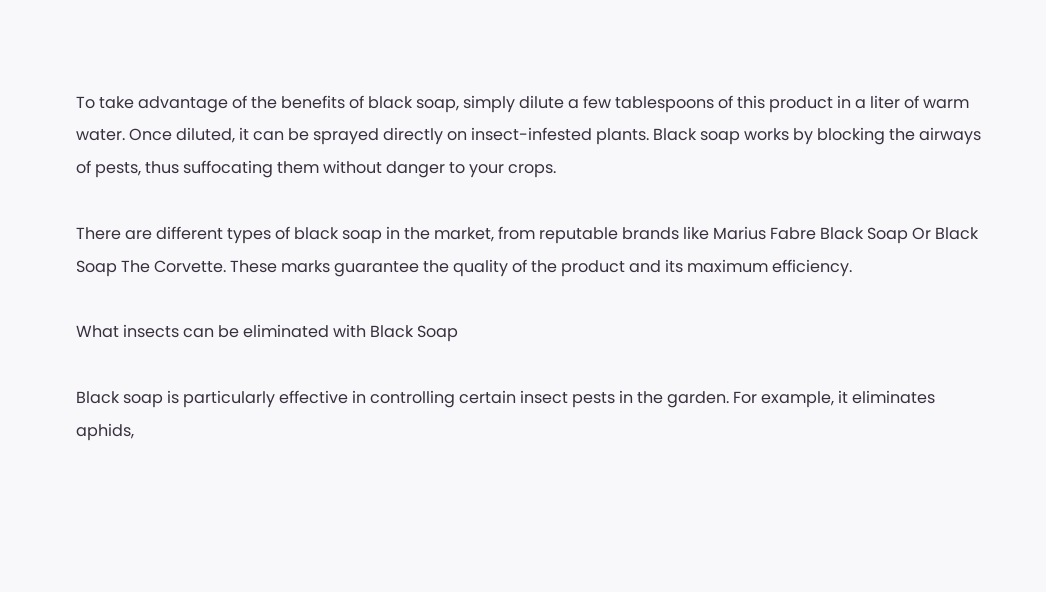To take advantage of the benefits of black soap, simply dilute a few tablespoons of this product in a liter of warm water. Once diluted, it can be sprayed directly on insect-infested plants. Black soap works by blocking the airways of pests, thus suffocating them without danger to your crops.

There are different types of black soap in the market, from reputable brands like Marius Fabre Black Soap Or Black Soap The Corvette. These marks guarantee the quality of the product and its maximum efficiency.

What insects can be eliminated with Black Soap

Black soap is particularly effective in controlling certain insect pests in the garden. For example, it eliminates aphids,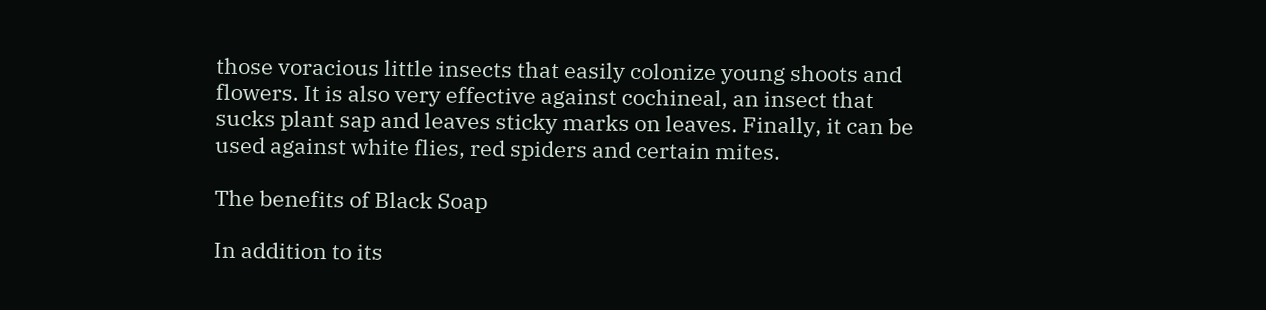those voracious little insects that easily colonize young shoots and flowers. It is also very effective against cochineal, an insect that sucks plant sap and leaves sticky marks on leaves. Finally, it can be used against white flies, red spiders and certain mites.

The benefits of Black Soap

In addition to its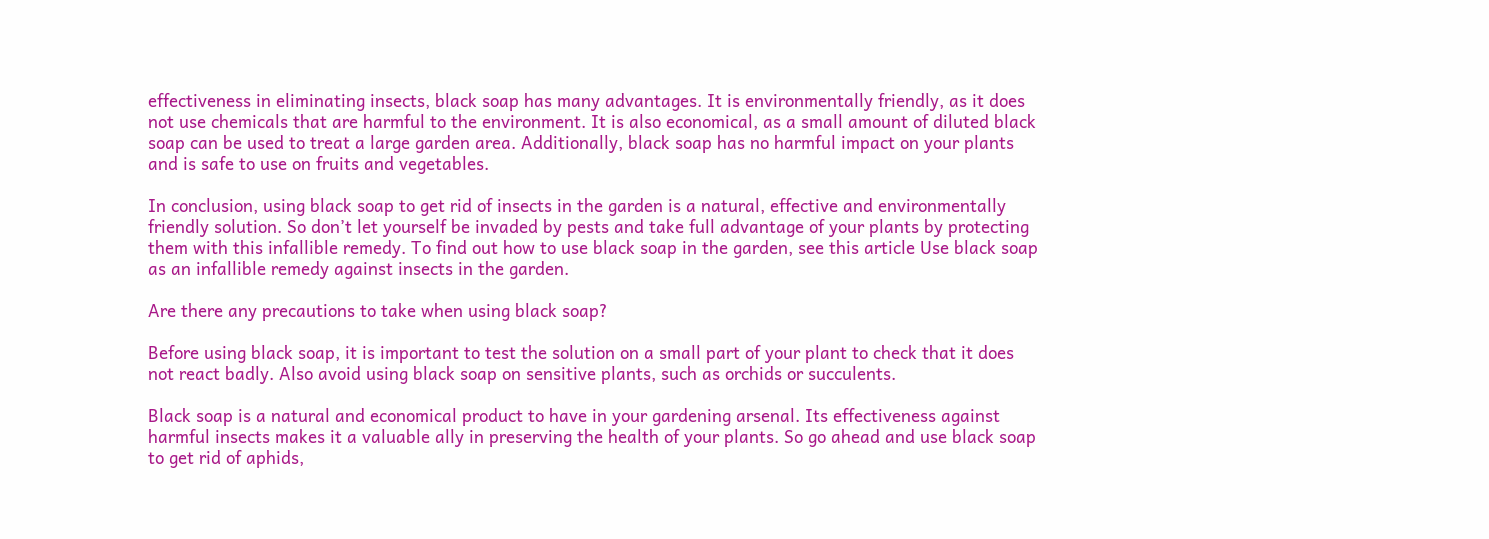effectiveness in eliminating insects, black soap has many advantages. It is environmentally friendly, as it does not use chemicals that are harmful to the environment. It is also economical, as a small amount of diluted black soap can be used to treat a large garden area. Additionally, black soap has no harmful impact on your plants and is safe to use on fruits and vegetables.

In conclusion, using black soap to get rid of insects in the garden is a natural, effective and environmentally friendly solution. So don’t let yourself be invaded by pests and take full advantage of your plants by protecting them with this infallible remedy. To find out how to use black soap in the garden, see this article Use black soap as an infallible remedy against insects in the garden.

Are there any precautions to take when using black soap?

Before using black soap, it is important to test the solution on a small part of your plant to check that it does not react badly. Also avoid using black soap on sensitive plants, such as orchids or succulents.

Black soap is a natural and economical product to have in your gardening arsenal. Its effectiveness against harmful insects makes it a valuable ally in preserving the health of your plants. So go ahead and use black soap to get rid of aphids,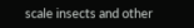scale insects and other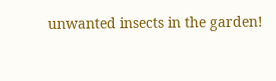unwanted insects in the garden!